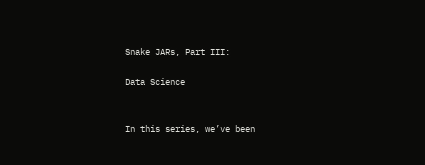Snake JARs, Part III:

Data Science


In this series, we’ve been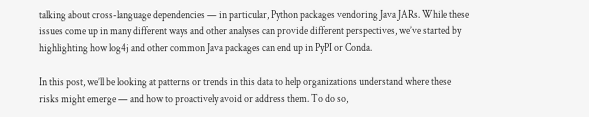talking about cross-language dependencies — in particular, Python packages vendoring Java JARs. While these issues come up in many different ways and other analyses can provide different perspectives, we’ve started by highlighting how log4j and other common Java packages can end up in PyPI or Conda.

In this post, we’ll be looking at patterns or trends in this data to help organizations understand where these risks might emerge — and how to proactively avoid or address them. To do so,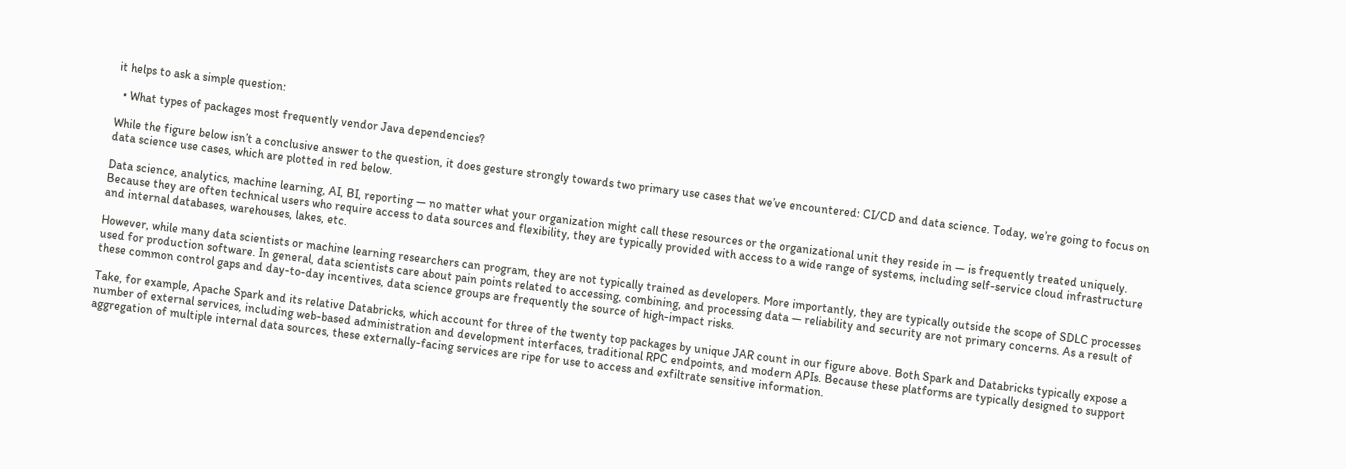it helps to ask a simple question:

  • What types of packages most frequently vendor Java dependencies?

While the figure below isn’t a conclusive answer to the question, it does gesture strongly towards two primary use cases that we’ve encountered: CI/CD and data science. Today, we’re going to focus on data science use cases, which are plotted in red below.

Data science, analytics, machine learning, AI, BI, reporting — no matter what your organization might call these resources or the organizational unit they reside in — is frequently treated uniquely. Because they are often technical users who require access to data sources and flexibility, they are typically provided with access to a wide range of systems, including self-service cloud infrastructure and internal databases, warehouses, lakes, etc.

However, while many data scientists or machine learning researchers can program, they are not typically trained as developers. More importantly, they are typically outside the scope of SDLC processes used for production software. In general, data scientists care about pain points related to accessing, combining, and processing data — reliability and security are not primary concerns. As a result of these common control gaps and day-to-day incentives, data science groups are frequently the source of high-impact risks.

Take, for example, Apache Spark and its relative Databricks, which account for three of the twenty top packages by unique JAR count in our figure above. Both Spark and Databricks typically expose a number of external services, including web-based administration and development interfaces, traditional RPC endpoints, and modern APIs. Because these platforms are typically designed to support aggregation of multiple internal data sources, these externally-facing services are ripe for use to access and exfiltrate sensitive information.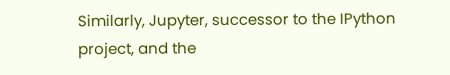Similarly, Jupyter, successor to the IPython project, and the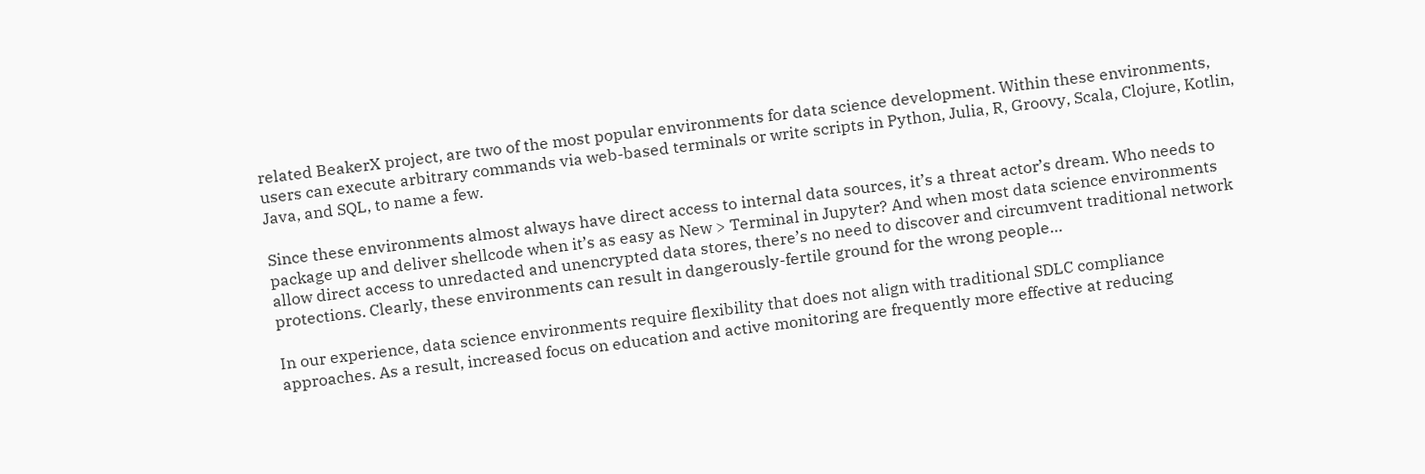related BeakerX project, are two of the most popular environments for data science development. Within these environments, users can execute arbitrary commands via web-based terminals or write scripts in Python, Julia, R, Groovy, Scala, Clojure, Kotlin, Java, and SQL, to name a few.

Since these environments almost always have direct access to internal data sources, it’s a threat actor’s dream. Who needs to package up and deliver shellcode when it’s as easy as New > Terminal in Jupyter? And when most data science environments allow direct access to unredacted and unencrypted data stores, there’s no need to discover and circumvent traditional network protections. Clearly, these environments can result in dangerously-fertile ground for the wrong people…

In our experience, data science environments require flexibility that does not align with traditional SDLC compliance approaches. As a result, increased focus on education and active monitoring are frequently more effective at reducing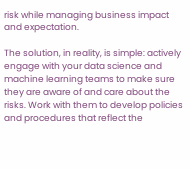risk while managing business impact and expectation.

The solution, in reality, is simple: actively engage with your data science and machine learning teams to make sure they are aware of and care about the risks. Work with them to develop policies and procedures that reflect the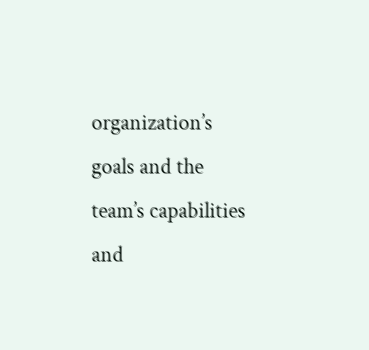organization’s goals and the team’s capabilities and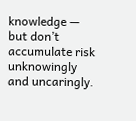knowledge — but don’t accumulate risk unknowingly and uncaringly.